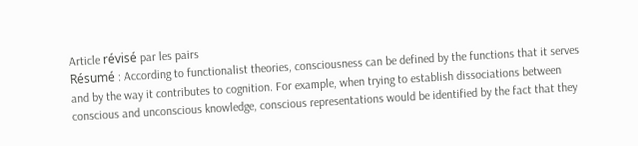Article révisé par les pairs
Résumé : According to functionalist theories, consciousness can be defined by the functions that it serves and by the way it contributes to cognition. For example, when trying to establish dissociations between conscious and unconscious knowledge, conscious representations would be identified by the fact that they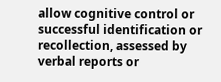allow cognitive control or successful identification or recollection, assessed by verbal reports or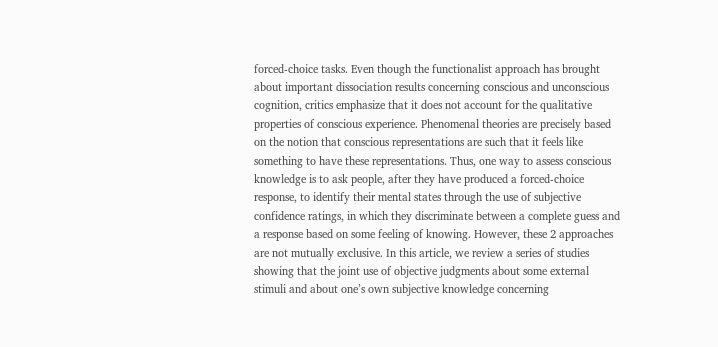forced-choice tasks. Even though the functionalist approach has brought about important dissociation results concerning conscious and unconscious cognition, critics emphasize that it does not account for the qualitative properties of conscious experience. Phenomenal theories are precisely based on the notion that conscious representations are such that it feels like something to have these representations. Thus, one way to assess conscious knowledge is to ask people, after they have produced a forced-choice response, to identify their mental states through the use of subjective confidence ratings, in which they discriminate between a complete guess and a response based on some feeling of knowing. However, these 2 approaches are not mutually exclusive. In this article, we review a series of studies showing that the joint use of objective judgments about some external stimuli and about one’s own subjective knowledge concerning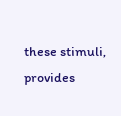these stimuli, provides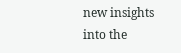new insights into the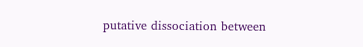putative dissociation between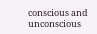conscious and unconscious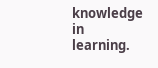knowledge in learning.